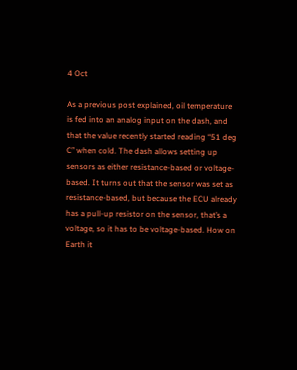4 Oct

As a previous post explained, oil temperature is fed into an analog input on the dash, and that the value recently started reading “51 deg C” when cold. The dash allows setting up sensors as either resistance-based or voltage-based. It turns out that the sensor was set as resistance-based, but because the ECU already has a pull-up resistor on the sensor, that’s a voltage, so it has to be voltage-based. How on Earth it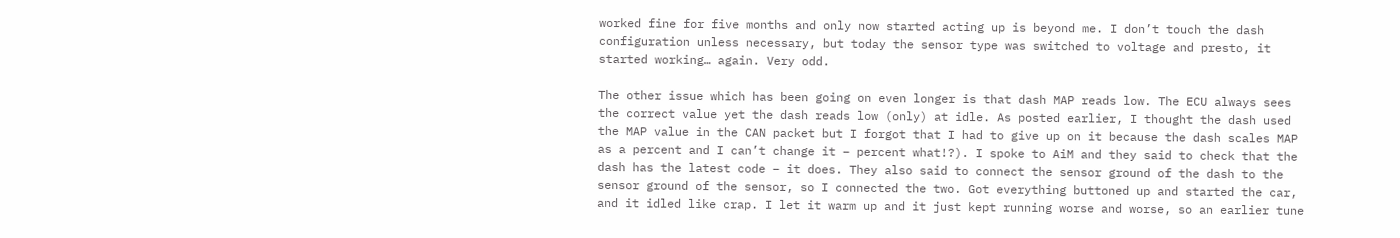worked fine for five months and only now started acting up is beyond me. I don’t touch the dash configuration unless necessary, but today the sensor type was switched to voltage and presto, it started working… again. Very odd.

The other issue which has been going on even longer is that dash MAP reads low. The ECU always sees the correct value yet the dash reads low (only) at idle. As posted earlier, I thought the dash used the MAP value in the CAN packet but I forgot that I had to give up on it because the dash scales MAP as a percent and I can’t change it – percent what!?). I spoke to AiM and they said to check that the dash has the latest code – it does. They also said to connect the sensor ground of the dash to the sensor ground of the sensor, so I connected the two. Got everything buttoned up and started the car, and it idled like crap. I let it warm up and it just kept running worse and worse, so an earlier tune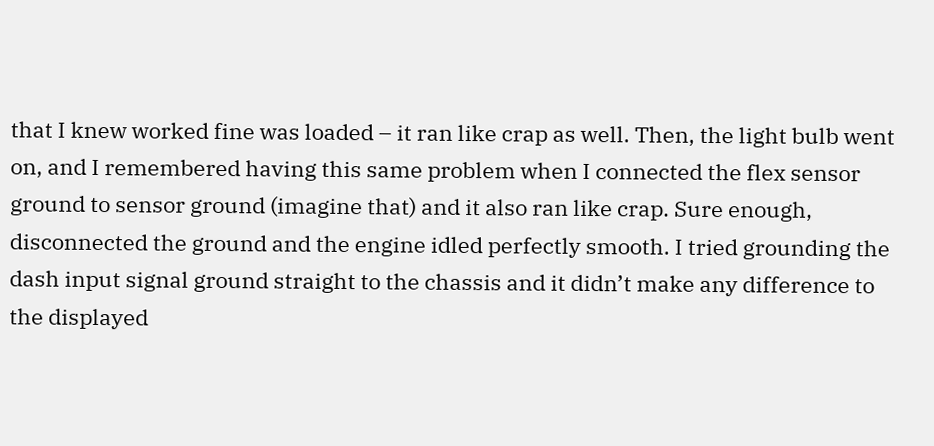that I knew worked fine was loaded – it ran like crap as well. Then, the light bulb went on, and I remembered having this same problem when I connected the flex sensor ground to sensor ground (imagine that) and it also ran like crap. Sure enough, disconnected the ground and the engine idled perfectly smooth. I tried grounding the dash input signal ground straight to the chassis and it didn’t make any difference to the displayed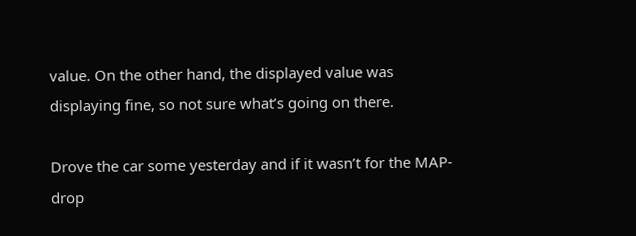value. On the other hand, the displayed value was displaying fine, so not sure what’s going on there.

Drove the car some yesterday and if it wasn’t for the MAP-drop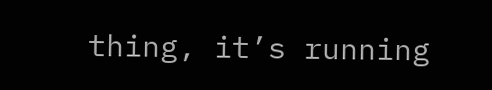thing, it’s running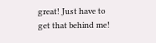great! Just have to get that behind me!